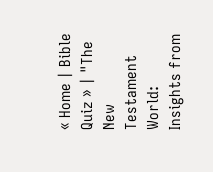« Home | Bible Quiz » | "The New Testament World: Insights from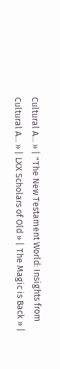Cultural A... » | "The New Testament World: Insights from Cultural A... » | LXX Scholars of Old » | The Magic is Back » |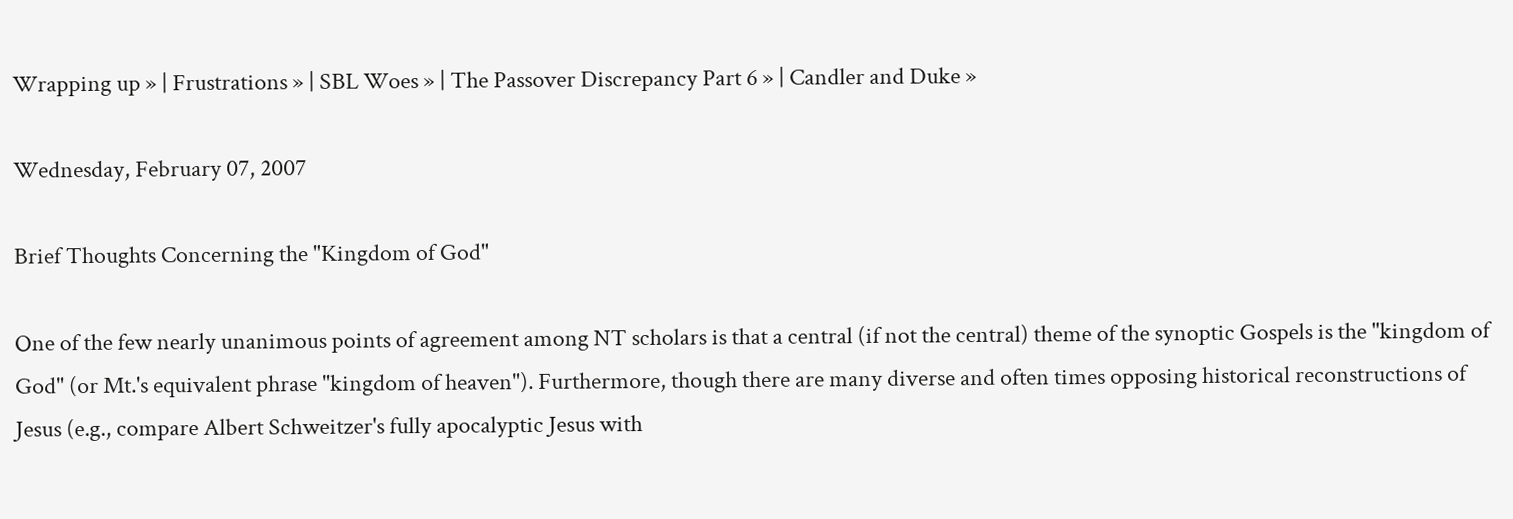Wrapping up » | Frustrations » | SBL Woes » | The Passover Discrepancy Part 6 » | Candler and Duke »

Wednesday, February 07, 2007

Brief Thoughts Concerning the "Kingdom of God"

One of the few nearly unanimous points of agreement among NT scholars is that a central (if not the central) theme of the synoptic Gospels is the "kingdom of God" (or Mt.'s equivalent phrase "kingdom of heaven"). Furthermore, though there are many diverse and often times opposing historical reconstructions of Jesus (e.g., compare Albert Schweitzer's fully apocalyptic Jesus with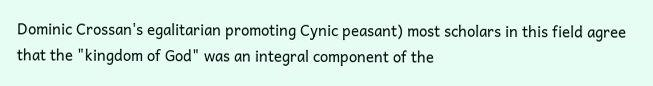Dominic Crossan's egalitarian promoting Cynic peasant) most scholars in this field agree that the "kingdom of God" was an integral component of the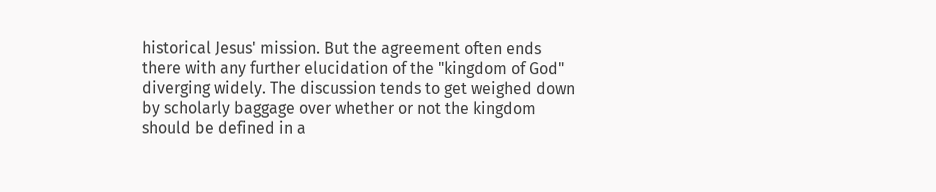historical Jesus' mission. But the agreement often ends there with any further elucidation of the "kingdom of God" diverging widely. The discussion tends to get weighed down by scholarly baggage over whether or not the kingdom should be defined in a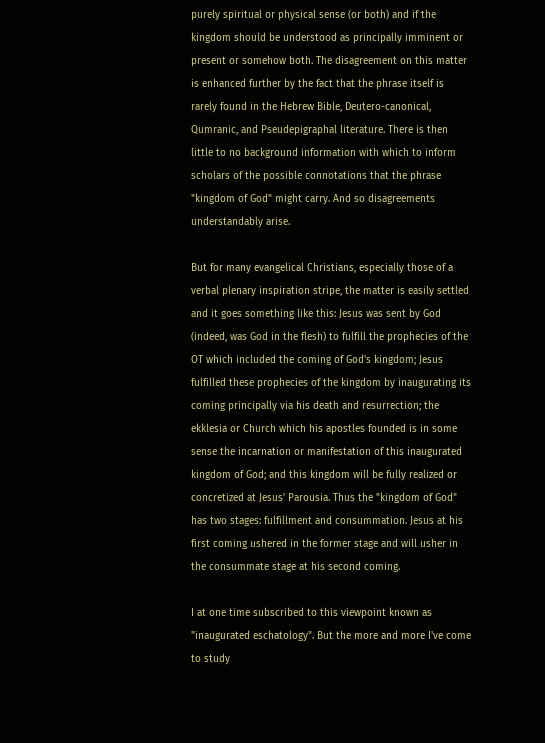purely spiritual or physical sense (or both) and if the kingdom should be understood as principally imminent or present or somehow both. The disagreement on this matter is enhanced further by the fact that the phrase itself is rarely found in the Hebrew Bible, Deutero-canonical, Qumranic, and Pseudepigraphal literature. There is then little to no background information with which to inform scholars of the possible connotations that the phrase "kingdom of God" might carry. And so disagreements understandably arise.

But for many evangelical Christians, especially those of a verbal plenary inspiration stripe, the matter is easily settled and it goes something like this: Jesus was sent by God (indeed, was God in the flesh) to fulfill the prophecies of the OT which included the coming of God's kingdom; Jesus fulfilled these prophecies of the kingdom by inaugurating its coming principally via his death and resurrection; the ekklesia or Church which his apostles founded is in some sense the incarnation or manifestation of this inaugurated kingdom of God; and this kingdom will be fully realized or concretized at Jesus' Parousia. Thus the "kingdom of God" has two stages: fulfillment and consummation. Jesus at his first coming ushered in the former stage and will usher in the consummate stage at his second coming.

I at one time subscribed to this viewpoint known as "inaugurated eschatology". But the more and more I've come to study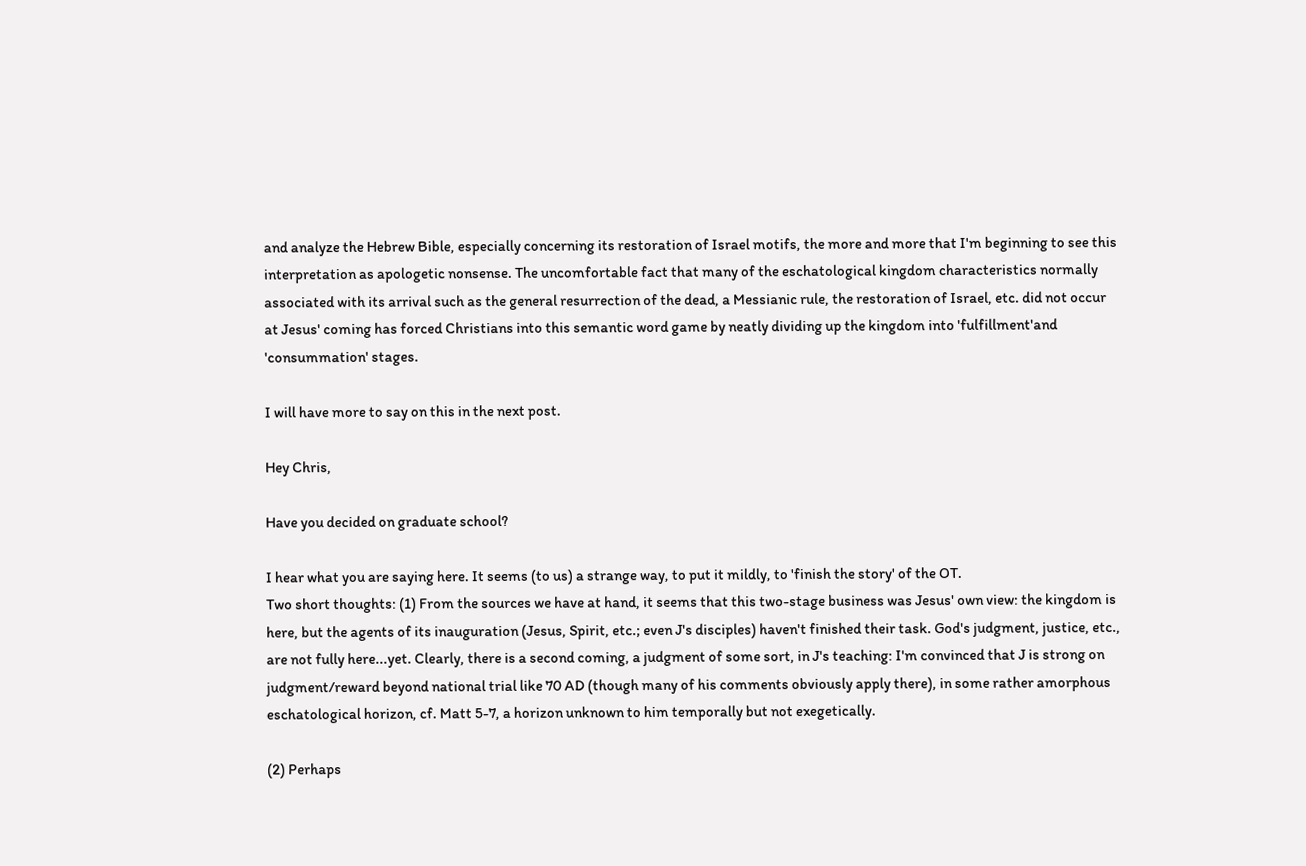and analyze the Hebrew Bible, especially concerning its restoration of Israel motifs, the more and more that I'm beginning to see this interpretation as apologetic nonsense. The uncomfortable fact that many of the eschatological kingdom characteristics normally associated with its arrival such as the general resurrection of the dead, a Messianic rule, the restoration of Israel, etc. did not occur at Jesus' coming has forced Christians into this semantic word game by neatly dividing up the kingdom into 'fulfillment'and 'consummation' stages.

I will have more to say on this in the next post.

Hey Chris,

Have you decided on graduate school?

I hear what you are saying here. It seems (to us) a strange way, to put it mildly, to 'finish the story' of the OT.
Two short thoughts: (1) From the sources we have at hand, it seems that this two-stage business was Jesus' own view: the kingdom is here, but the agents of its inauguration (Jesus, Spirit, etc.; even J's disciples) haven't finished their task. God's judgment, justice, etc., are not fully here...yet. Clearly, there is a second coming, a judgment of some sort, in J's teaching: I'm convinced that J is strong on judgment/reward beyond national trial like 70 AD (though many of his comments obviously apply there), in some rather amorphous eschatological horizon, cf. Matt 5-7, a horizon unknown to him temporally but not exegetically.

(2) Perhaps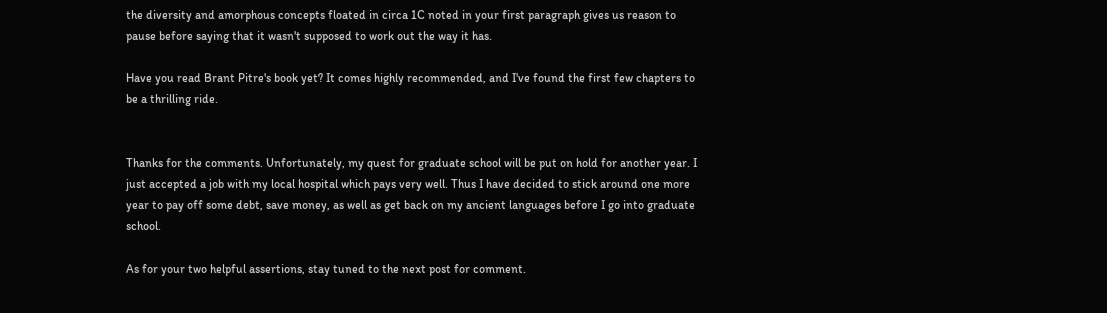the diversity and amorphous concepts floated in circa 1C noted in your first paragraph gives us reason to pause before saying that it wasn't supposed to work out the way it has.

Have you read Brant Pitre's book yet? It comes highly recommended, and I've found the first few chapters to be a thrilling ride.


Thanks for the comments. Unfortunately, my quest for graduate school will be put on hold for another year. I just accepted a job with my local hospital which pays very well. Thus I have decided to stick around one more year to pay off some debt, save money, as well as get back on my ancient languages before I go into graduate school.

As for your two helpful assertions, stay tuned to the next post for comment.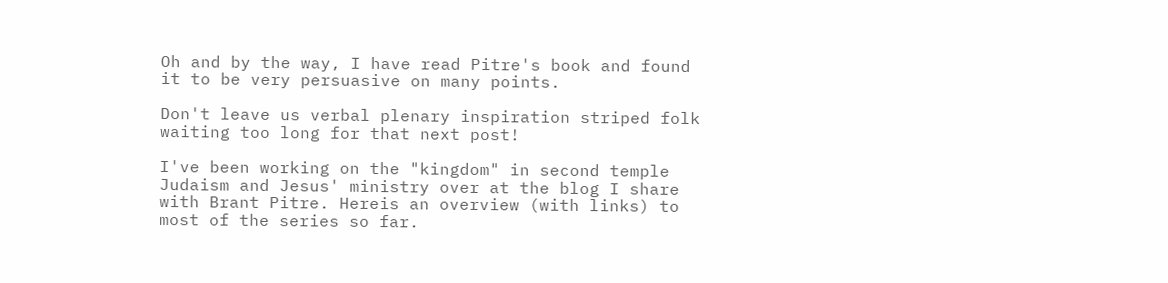Oh and by the way, I have read Pitre's book and found it to be very persuasive on many points.

Don't leave us verbal plenary inspiration striped folk waiting too long for that next post!

I've been working on the "kingdom" in second temple Judaism and Jesus' ministry over at the blog I share with Brant Pitre. Hereis an overview (with links) to most of the series so far.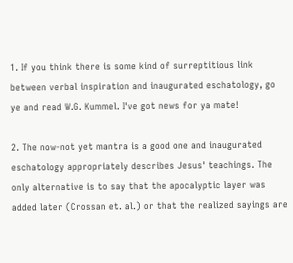1. If you think there is some kind of surreptitious link between verbal inspiration and inaugurated eschatology, go ye and read W.G. Kummel. I've got news for ya mate!

2. The now-not yet mantra is a good one and inaugurated eschatology appropriately describes Jesus' teachings. The only alternative is to say that the apocalyptic layer was added later (Crossan et. al.) or that the realized sayings are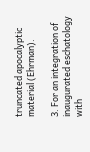truncated apocalyptic material (Ehrman).

3. For an integration of inaugurated eschatology with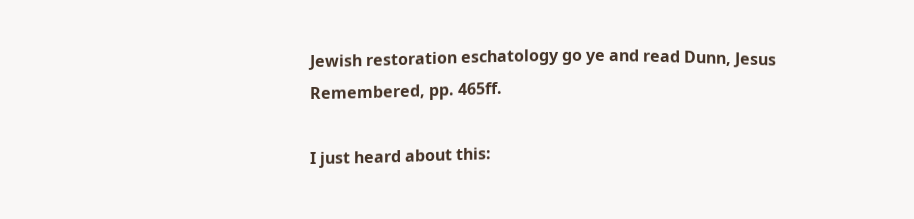Jewish restoration eschatology go ye and read Dunn, Jesus Remembered, pp. 465ff.

I just heard about this: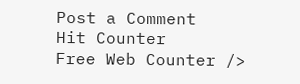Post a Comment
Hit Counter
Free Web Counter />